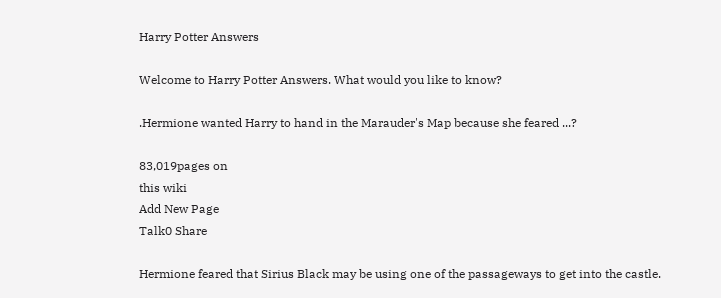Harry Potter Answers

Welcome to Harry Potter Answers. What would you like to know?

.Hermione wanted Harry to hand in the Marauder's Map because she feared ...?

83,019pages on
this wiki
Add New Page
Talk0 Share

Hermione feared that Sirius Black may be using one of the passageways to get into the castle.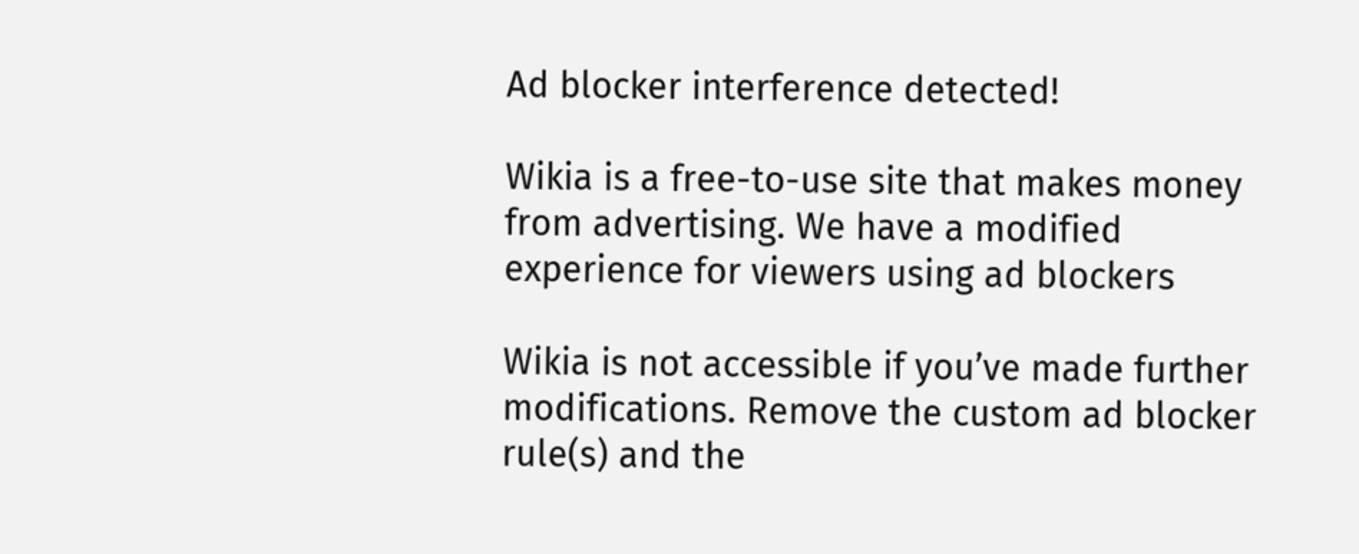Ad blocker interference detected!

Wikia is a free-to-use site that makes money from advertising. We have a modified experience for viewers using ad blockers

Wikia is not accessible if you’ve made further modifications. Remove the custom ad blocker rule(s) and the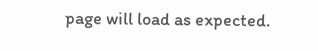page will load as expected.